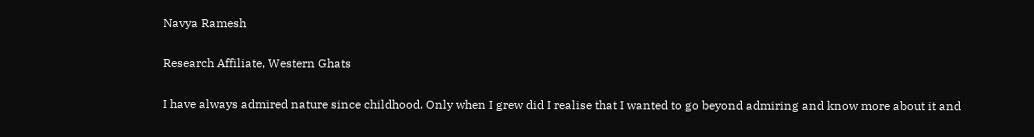Navya Ramesh

Research Affiliate, Western Ghats

I have always admired nature since childhood. Only when I grew did I realise that I wanted to go beyond admiring and know more about it and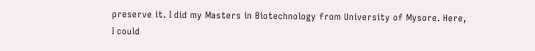preserve it. I did my Masters in Biotechnology from University of Mysore. Here, I could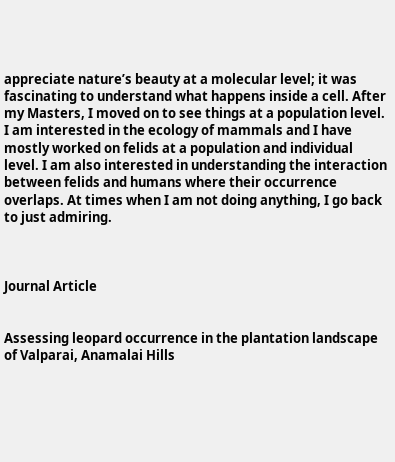appreciate nature’s beauty at a molecular level; it was fascinating to understand what happens inside a cell. After my Masters, I moved on to see things at a population level. I am interested in the ecology of mammals and I have mostly worked on felids at a population and individual level. I am also interested in understanding the interaction between felids and humans where their occurrence overlaps. At times when I am not doing anything, I go back to just admiring.



Journal Article


Assessing leopard occurrence in the plantation landscape of Valparai, Anamalai Hills